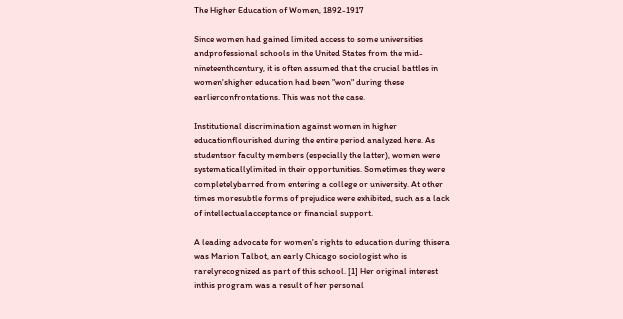The Higher Education of Women, 1892-1917

Since women had gained limited access to some universities andprofessional schools in the United States from the mid-nineteenthcentury, it is often assumed that the crucial battles in women'shigher education had been "won" during these earlierconfrontations. This was not the case.

Institutional discrimination against women in higher educationflourished during the entire period analyzed here. As studentsor faculty members (especially the latter), women were systematicallylimited in their opportunities. Sometimes they were completelybarred from entering a college or university. At other times moresubtle forms of prejudice were exhibited, such as a lack of intellectualacceptance or financial support.

A leading advocate for women's rights to education during thisera was Marion Talbot, an early Chicago sociologist who is rarelyrecognized as part of this school. [1] Her original interest inthis program was a result of her personal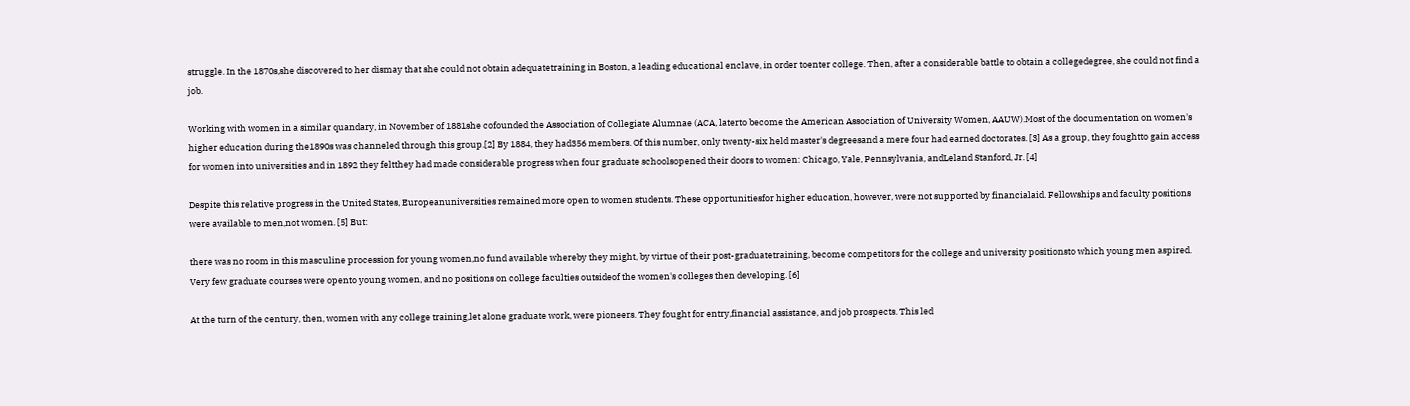struggle. In the 1870s,she discovered to her dismay that she could not obtain adequatetraining in Boston, a leading educational enclave, in order toenter college. Then, after a considerable battle to obtain a collegedegree, she could not find a job.

Working with women in a similar quandary, in November of 1881she cofounded the Association of Collegiate Alumnae (ACA, laterto become the American Association of University Women, AAUW).Most of the documentation on women's higher education during the1890s was channeled through this group.[2] By 1884, they had356 members. Of this number, only twenty-six held master's degreesand a mere four had earned doctorates. [3] As a group, they foughtto gain access for women into universities and in 1892 they feltthey had made considerable progress when four graduate schoolsopened their doors to women: Chicago, Yale, Pennsylvania, andLeland Stanford, Jr. [4]

Despite this relative progress in the United States, Europeanuniversities remained more open to women students. These opportunitiesfor higher education, however, were not supported by financialaid. Fellowships and faculty positions were available to men,not women. [5] But:

there was no room in this masculine procession for young women,no fund available whereby they might, by virtue of their post-graduatetraining, become competitors for the college and university positionsto which young men aspired. Very few graduate courses were opento young women, and no positions on college faculties outsideof the women's colleges then developing. [6]

At the turn of the century, then, women with any college training,let alone graduate work, were pioneers. They fought for entry,financial assistance, and job prospects. This led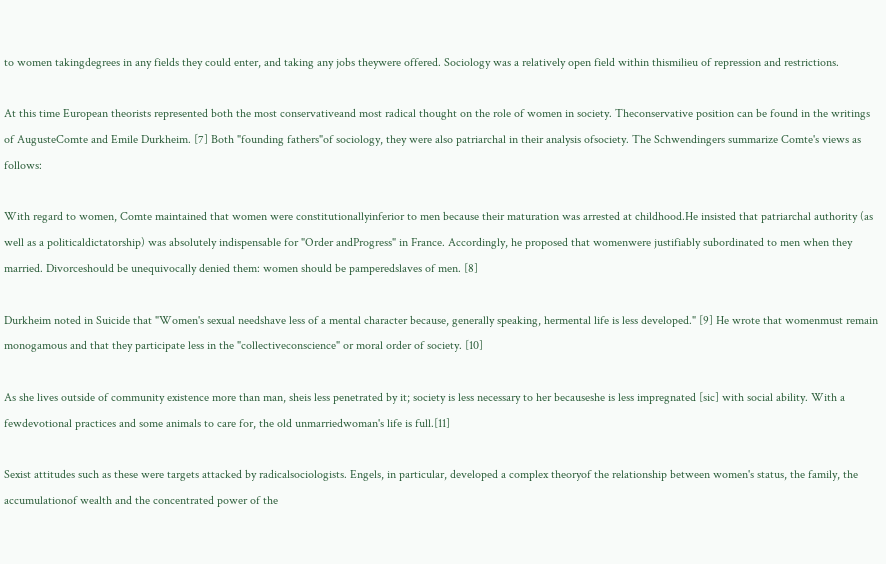to women takingdegrees in any fields they could enter, and taking any jobs theywere offered. Sociology was a relatively open field within thismilieu of repression and restrictions.

At this time European theorists represented both the most conservativeand most radical thought on the role of women in society. Theconservative position can be found in the writings of AugusteComte and Emile Durkheim. [7] Both "founding fathers"of sociology, they were also patriarchal in their analysis ofsociety. The Schwendingers summarize Comte's views as follows:

With regard to women, Comte maintained that women were constitutionallyinferior to men because their maturation was arrested at childhood.He insisted that patriarchal authority (as well as a politicaldictatorship) was absolutely indispensable for "Order andProgress" in France. Accordingly, he proposed that womenwere justifiably subordinated to men when they married. Divorceshould be unequivocally denied them: women should be pamperedslaves of men. [8]

Durkheim noted in Suicide that "Women's sexual needshave less of a mental character because, generally speaking, hermental life is less developed." [9] He wrote that womenmust remain monogamous and that they participate less in the "collectiveconscience" or moral order of society. [10]

As she lives outside of community existence more than man, sheis less penetrated by it; society is less necessary to her becauseshe is less impregnated [sic] with social ability. With a fewdevotional practices and some animals to care for, the old unmarriedwoman's life is full.[11]

Sexist attitudes such as these were targets attacked by radicalsociologists. Engels, in particular, developed a complex theoryof the relationship between women's status, the family, the accumulationof wealth and the concentrated power of the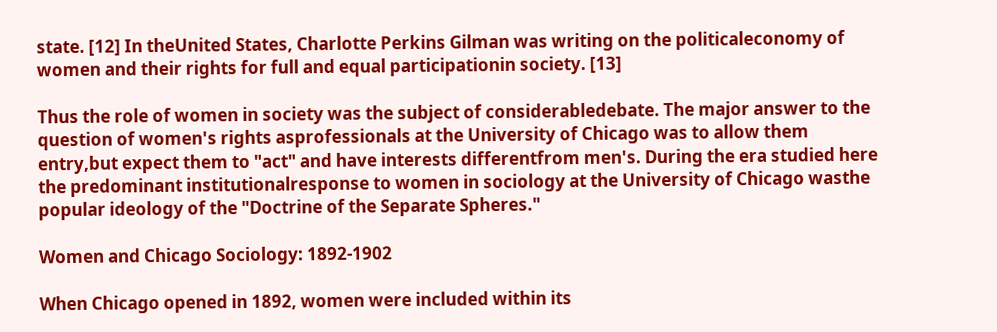state. [12] In theUnited States, Charlotte Perkins Gilman was writing on the politicaleconomy of women and their rights for full and equal participationin society. [13]

Thus the role of women in society was the subject of considerabledebate. The major answer to the question of women's rights asprofessionals at the University of Chicago was to allow them entry,but expect them to "act" and have interests differentfrom men's. During the era studied here the predominant institutionalresponse to women in sociology at the University of Chicago wasthe popular ideology of the "Doctrine of the Separate Spheres."

Women and Chicago Sociology: 1892-1902

When Chicago opened in 1892, women were included within its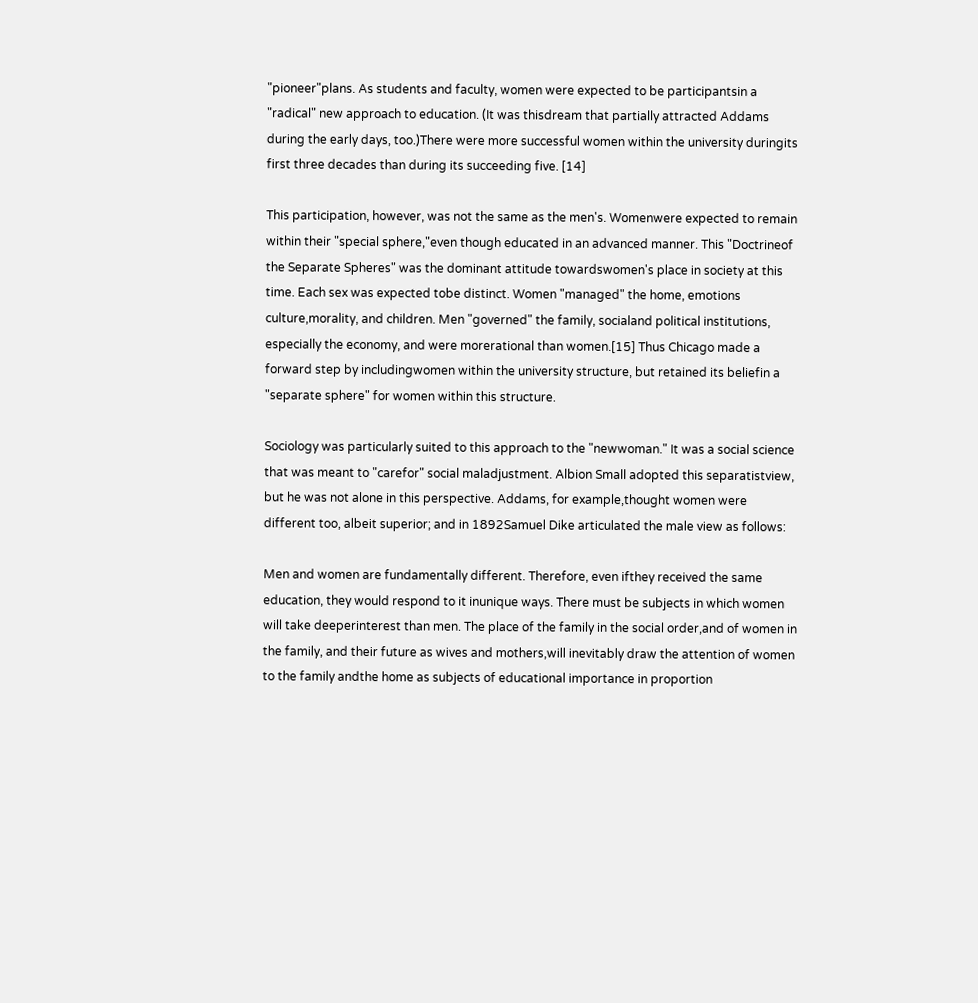"pioneer"plans. As students and faculty, women were expected to be participantsin a "radical" new approach to education. (It was thisdream that partially attracted Addams during the early days, too.)There were more successful women within the university duringits first three decades than during its succeeding five. [14]

This participation, however, was not the same as the men's. Womenwere expected to remain within their "special sphere,"even though educated in an advanced manner. This "Doctrineof the Separate Spheres" was the dominant attitude towardswomen's place in society at this time. Each sex was expected tobe distinct. Women "managed" the home, emotions culture,morality, and children. Men "governed" the family, socialand political institutions, especially the economy, and were morerational than women.[15] Thus Chicago made a forward step by includingwomen within the university structure, but retained its beliefin a "separate sphere" for women within this structure.

Sociology was particularly suited to this approach to the "newwoman." It was a social science that was meant to "carefor" social maladjustment. Albion Small adopted this separatistview, but he was not alone in this perspective. Addams, for example,thought women were different too, albeit superior; and in 1892Samuel Dike articulated the male view as follows:

Men and women are fundamentally different. Therefore, even ifthey received the same education, they would respond to it inunique ways. There must be subjects in which women will take deeperinterest than men. The place of the family in the social order,and of women in the family, and their future as wives and mothers,will inevitably draw the attention of women to the family andthe home as subjects of educational importance in proportion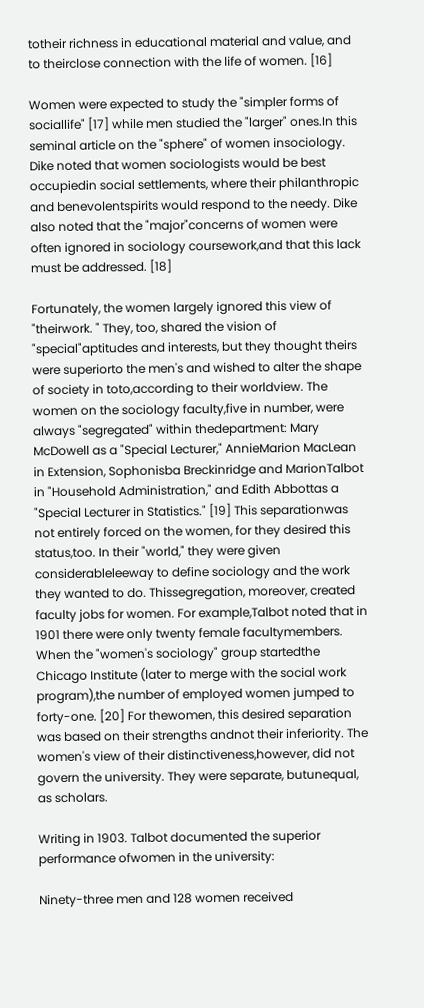totheir richness in educational material and value, and to theirclose connection with the life of women. [16]

Women were expected to study the "simpler forms of sociallife" [17] while men studied the "larger" ones.In this seminal article on the "sphere" of women insociology. Dike noted that women sociologists would be best occupiedin social settlements, where their philanthropic and benevolentspirits would respond to the needy. Dike also noted that the "major"concerns of women were often ignored in sociology coursework,and that this lack must be addressed. [18]

Fortunately, the women largely ignored this view of "theirwork. " They, too, shared the vision of "special"aptitudes and interests, but they thought theirs were superiorto the men's and wished to alter the shape of society in toto,according to their worldview. The women on the sociology faculty,five in number, were always "segregated" within thedepartment: Mary McDowell as a "Special Lecturer," AnnieMarion MacLean in Extension, Sophonisba Breckinridge and MarionTalbot in "Household Administration," and Edith Abbottas a "Special Lecturer in Statistics." [19] This separationwas not entirely forced on the women, for they desired this status,too. In their "world," they were given considerableleeway to define sociology and the work they wanted to do. Thissegregation, moreover, created faculty jobs for women. For example,Talbot noted that in 1901 there were only twenty female facultymembers. When the "women's sociology" group startedthe Chicago Institute (later to merge with the social work program),the number of employed women jumped to forty-one. [20] For thewomen, this desired separation was based on their strengths andnot their inferiority. The women's view of their distinctiveness,however, did not govern the university. They were separate, butunequal, as scholars.

Writing in 1903. Talbot documented the superior performance ofwomen in the university:

Ninety-three men and 128 women received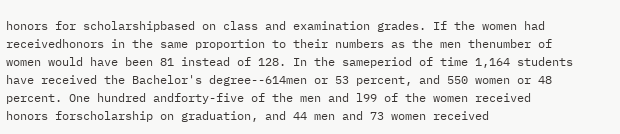honors for scholarshipbased on class and examination grades. If the women had receivedhonors in the same proportion to their numbers as the men thenumber of women would have been 81 instead of 128. In the sameperiod of time 1,164 students have received the Bachelor's degree--614men or 53 percent, and 550 women or 48 percent. One hundred andforty-five of the men and l99 of the women received honors forscholarship on graduation, and 44 men and 73 women received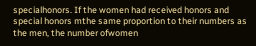specialhonors. If the women had received honors and special honors mthe same proportion to their numbers as the men, the number ofwomen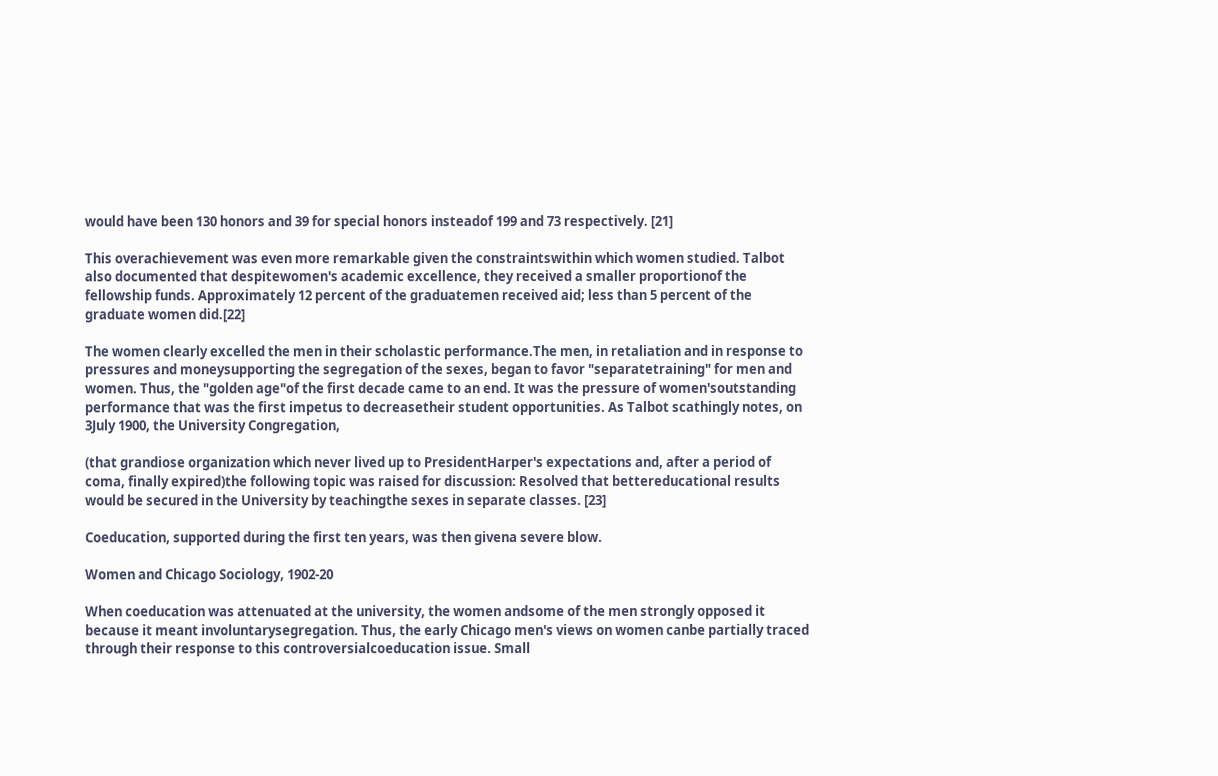would have been 130 honors and 39 for special honors insteadof 199 and 73 respectively. [21]

This overachievement was even more remarkable given the constraintswithin which women studied. Talbot also documented that despitewomen's academic excellence, they received a smaller proportionof the fellowship funds. Approximately 12 percent of the graduatemen received aid; less than 5 percent of the graduate women did.[22]

The women clearly excelled the men in their scholastic performance.The men, in retaliation and in response to pressures and moneysupporting the segregation of the sexes, began to favor "separatetraining" for men and women. Thus, the "golden age"of the first decade came to an end. It was the pressure of women'soutstanding performance that was the first impetus to decreasetheir student opportunities. As Talbot scathingly notes, on 3July 1900, the University Congregation,

(that grandiose organization which never lived up to PresidentHarper's expectations and, after a period of coma, finally expired)the following topic was raised for discussion: Resolved that bettereducational results would be secured in the University by teachingthe sexes in separate classes. [23]

Coeducation, supported during the first ten years, was then givena severe blow.

Women and Chicago Sociology, 1902-20

When coeducation was attenuated at the university, the women andsome of the men strongly opposed it because it meant involuntarysegregation. Thus, the early Chicago men's views on women canbe partially traced through their response to this controversialcoeducation issue. Small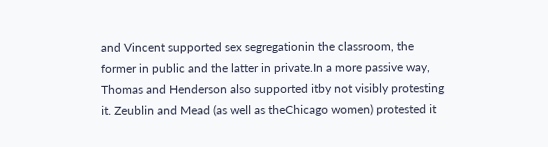and Vincent supported sex segregationin the classroom, the former in public and the latter in private.In a more passive way, Thomas and Henderson also supported itby not visibly protesting it. Zeublin and Mead (as well as theChicago women) protested it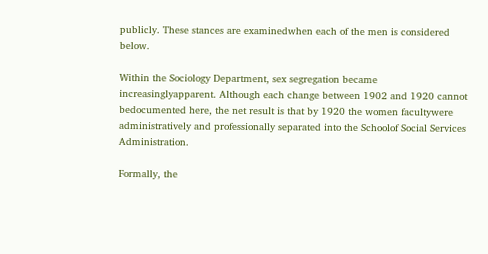publicly. These stances are examinedwhen each of the men is considered below.

Within the Sociology Department, sex segregation became increasinglyapparent. Although each change between 1902 and 1920 cannot bedocumented here, the net result is that by 1920 the women facultywere administratively and professionally separated into the Schoolof Social Services Administration.

Formally, the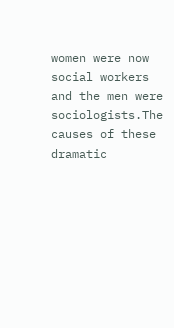women were now social workers and the men were sociologists.The causes of these dramatic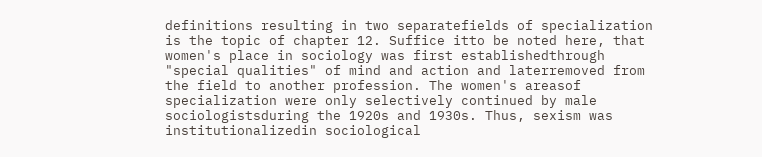definitions resulting in two separatefields of specialization is the topic of chapter 12. Suffice itto be noted here, that women's place in sociology was first establishedthrough "special qualities" of mind and action and laterremoved from the field to another profession. The women's areasof specialization were only selectively continued by male sociologistsduring the 1920s and 1930s. Thus, sexism was institutionalizedin sociological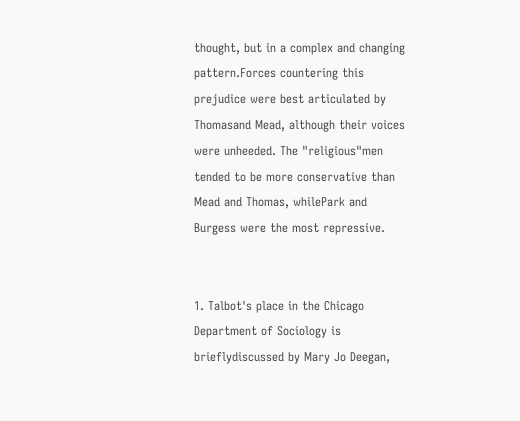thought, but in a complex and changing pattern.Forces countering this prejudice were best articulated by Thomasand Mead, although their voices were unheeded. The "religious"men tended to be more conservative than Mead and Thomas, whilePark and Burgess were the most repressive.


1. Talbot's place in the Chicago Department of Sociology is brieflydiscussed by Mary Jo Deegan,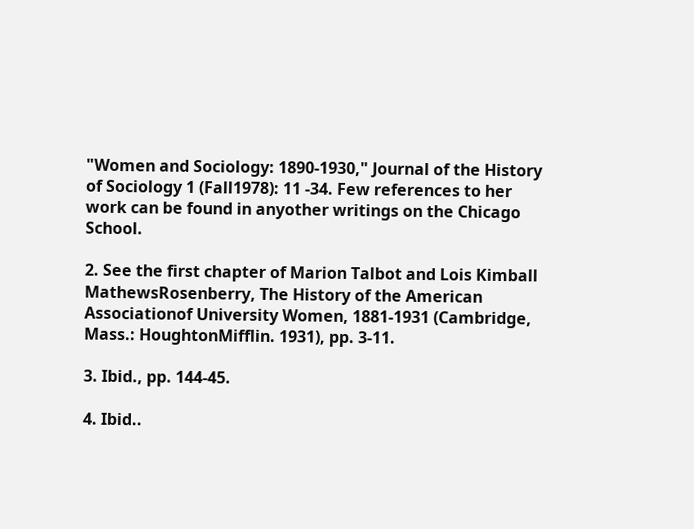"Women and Sociology: 1890-1930," Journal of the History of Sociology 1 (Fall1978): 11 -34. Few references to her work can be found in anyother writings on the Chicago School.

2. See the first chapter of Marion Talbot and Lois Kimball MathewsRosenberry, The History of the American Associationof University Women, 1881-1931 (Cambridge, Mass.: HoughtonMifflin. 1931), pp. 3-11.

3. Ibid., pp. 144-45.

4. Ibid..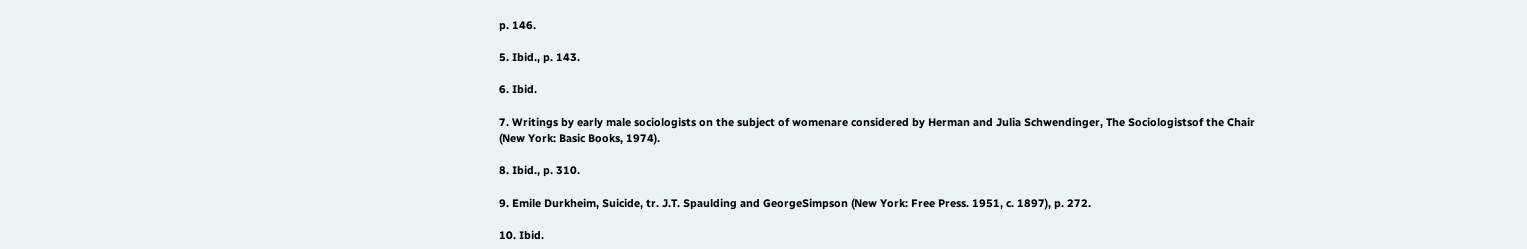p. 146.

5. Ibid., p. 143.

6. Ibid.

7. Writings by early male sociologists on the subject of womenare considered by Herman and Julia Schwendinger, The Sociologistsof the Chair (New York: Basic Books, 1974).

8. Ibid., p. 310.

9. Emile Durkheim, Suicide, tr. J.T. Spaulding and GeorgeSimpson (New York: Free Press. 1951, c. 1897), p. 272.

10. Ibid.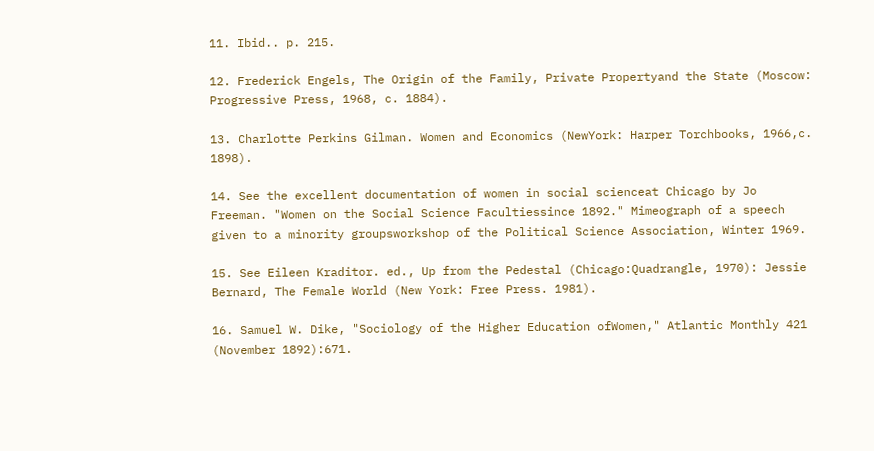11. Ibid.. p. 215.

12. Frederick Engels, The Origin of the Family, Private Propertyand the State (Moscow: Progressive Press, 1968, c. 1884).

13. Charlotte Perkins Gilman. Women and Economics (NewYork: Harper Torchbooks, 1966,c. 1898).

14. See the excellent documentation of women in social scienceat Chicago by Jo Freeman. "Women on the Social Science Facultiessince 1892." Mimeograph of a speech given to a minority groupsworkshop of the Political Science Association, Winter 1969.

15. See Eileen Kraditor. ed., Up from the Pedestal (Chicago:Quadrangle, 1970): Jessie Bernard, The Female World (New York: Free Press. 1981).

16. Samuel W. Dike, "Sociology of the Higher Education ofWomen," Atlantic Monthly 421 (November 1892):671.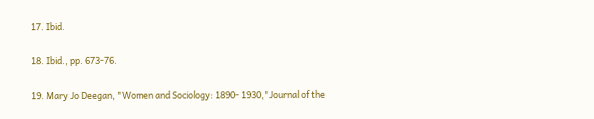17. Ibid.

18. Ibid., pp. 673-76.

19. Mary Jo Deegan, "Women and Sociology: 1890- 1930,"Journal of the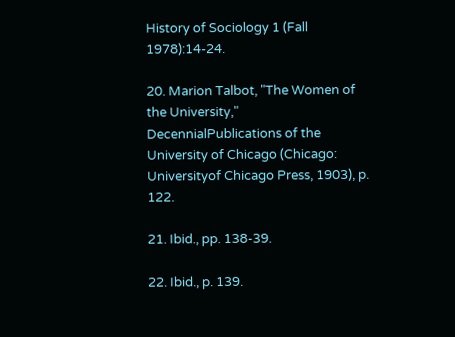History of Sociology 1 (Fall 1978):14-24.

20. Marion Talbot, "The Women of the University," DecennialPublications of the University of Chicago (Chicago: Universityof Chicago Press, 1903), p. 122.

21. Ibid., pp. 138-39.

22. Ibid., p. 139.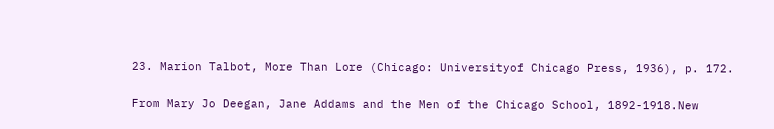23. Marion Talbot, More Than Lore (Chicago: Universityof Chicago Press, 1936), p. 172.

From Mary Jo Deegan, Jane Addams and the Men of the Chicago School, 1892-1918.New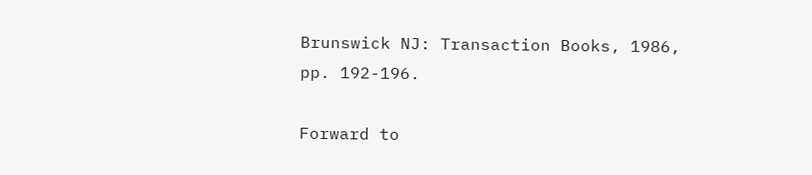Brunswick NJ: Transaction Books, 1986, pp. 192-196.

Forward to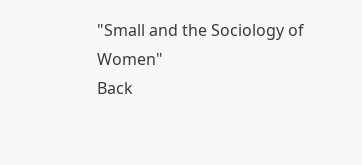"Small and the Sociology of Women"
Back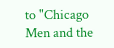to "Chicago Men and the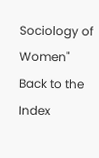Sociology of Women"
Back to the Index